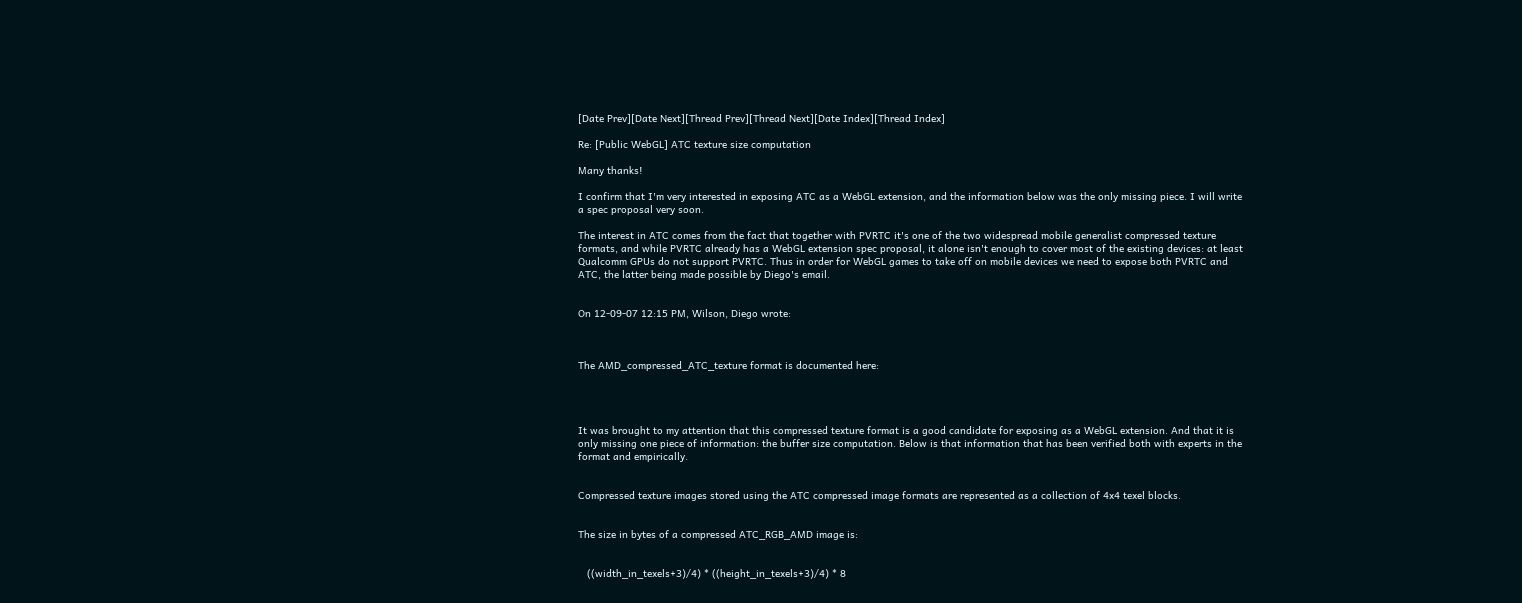[Date Prev][Date Next][Thread Prev][Thread Next][Date Index][Thread Index]

Re: [Public WebGL] ATC texture size computation

Many thanks!

I confirm that I'm very interested in exposing ATC as a WebGL extension, and the information below was the only missing piece. I will write a spec proposal very soon.

The interest in ATC comes from the fact that together with PVRTC it's one of the two widespread mobile generalist compressed texture formats, and while PVRTC already has a WebGL extension spec proposal, it alone isn't enough to cover most of the existing devices: at least Qualcomm GPUs do not support PVRTC. Thus in order for WebGL games to take off on mobile devices we need to expose both PVRTC and ATC, the latter being made possible by Diego's email.


On 12-09-07 12:15 PM, Wilson, Diego wrote:



The AMD_compressed_ATC_texture format is documented here:




It was brought to my attention that this compressed texture format is a good candidate for exposing as a WebGL extension. And that it is only missing one piece of information: the buffer size computation. Below is that information that has been verified both with experts in the format and empirically.


Compressed texture images stored using the ATC compressed image formats are represented as a collection of 4x4 texel blocks.


The size in bytes of a compressed ATC_RGB_AMD image is:


   ((width_in_texels+3)/4) * ((height_in_texels+3)/4) * 8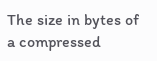The size in bytes of a compressed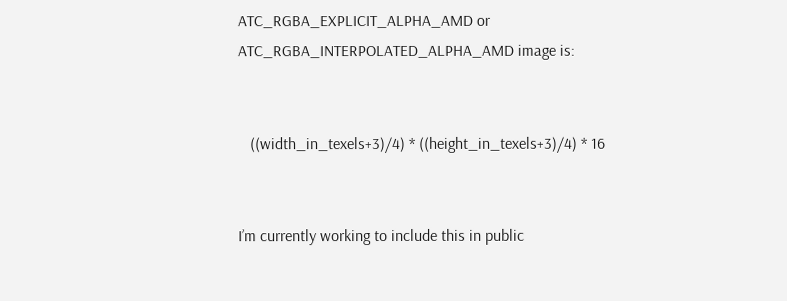ATC_RGBA_EXPLICIT_ALPHA_AMD or ATC_RGBA_INTERPOLATED_ALPHA_AMD image is:


   ((width_in_texels+3)/4) * ((height_in_texels+3)/4) * 16


I’m currently working to include this in public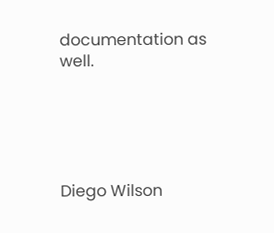documentation as well.





Diego Wilson